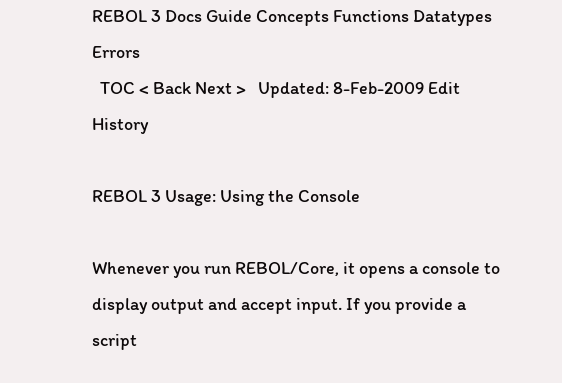REBOL 3 Docs Guide Concepts Functions Datatypes Errors
  TOC < Back Next >   Updated: 8-Feb-2009 Edit History

REBOL 3 Usage: Using the Console

Whenever you run REBOL/Core, it opens a console to display output and accept input. If you provide a script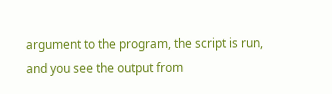argument to the program, the script is run, and you see the output from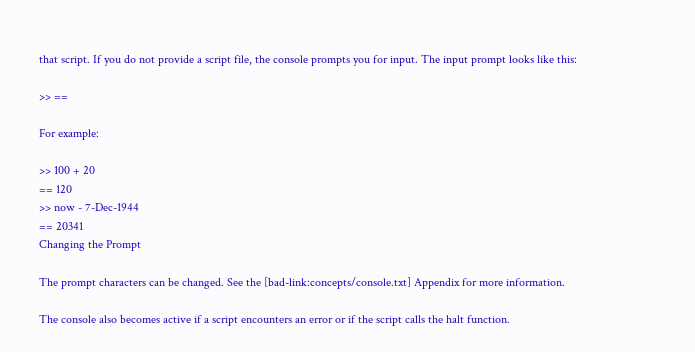that script. If you do not provide a script file, the console prompts you for input. The input prompt looks like this:

>> ==

For example:

>> 100 + 20
== 120
>> now - 7-Dec-1944
== 20341
Changing the Prompt

The prompt characters can be changed. See the [bad-link:concepts/console.txt] Appendix for more information.

The console also becomes active if a script encounters an error or if the script calls the halt function.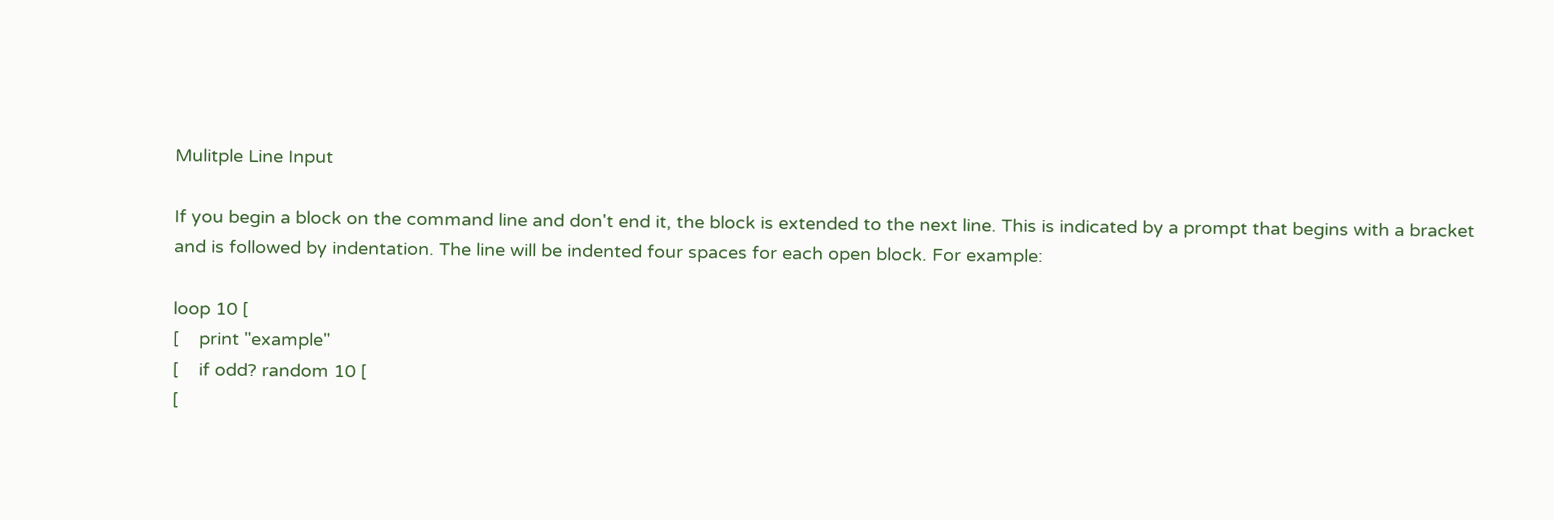Mulitple Line Input

If you begin a block on the command line and don't end it, the block is extended to the next line. This is indicated by a prompt that begins with a bracket and is followed by indentation. The line will be indented four spaces for each open block. For example:

loop 10 [
[    print "example"
[    if odd? random 10 [
[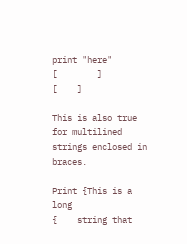print "here"
[        ]
[    ]

This is also true for multilined strings enclosed in braces.

Print {This is a long
{    string that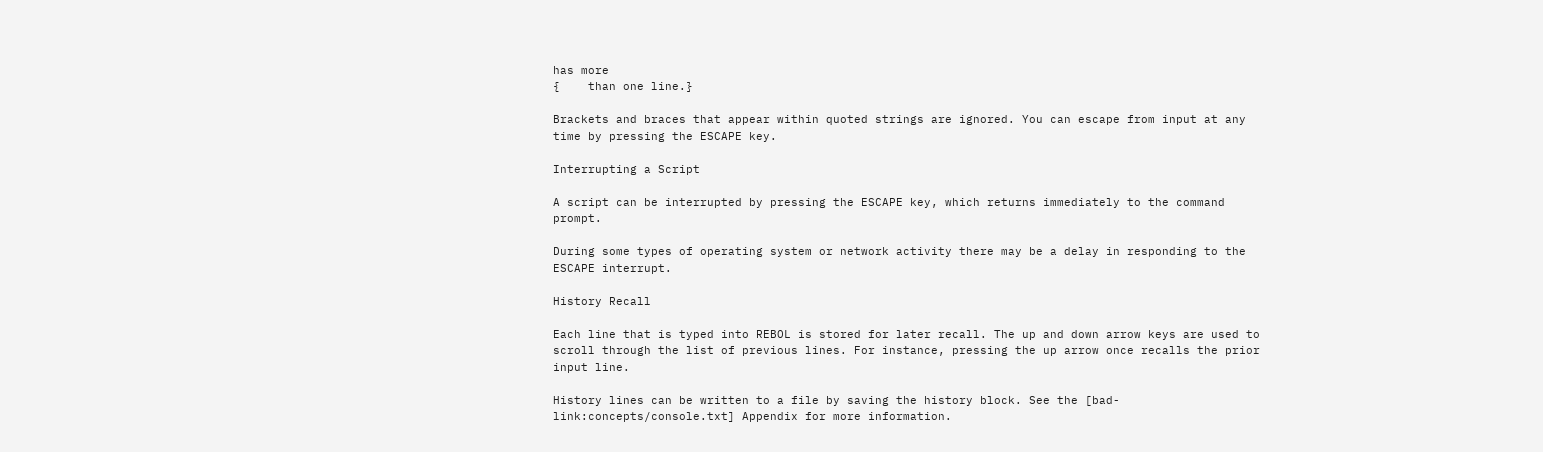has more
{    than one line.}

Brackets and braces that appear within quoted strings are ignored. You can escape from input at any time by pressing the ESCAPE key.

Interrupting a Script

A script can be interrupted by pressing the ESCAPE key, which returns immediately to the command prompt.

During some types of operating system or network activity there may be a delay in responding to the ESCAPE interrupt.

History Recall

Each line that is typed into REBOL is stored for later recall. The up and down arrow keys are used to scroll through the list of previous lines. For instance, pressing the up arrow once recalls the prior input line.

History lines can be written to a file by saving the history block. See the [bad-link:concepts/console.txt] Appendix for more information.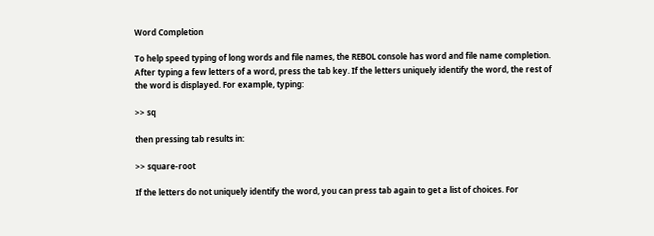Word Completion

To help speed typing of long words and file names, the REBOL console has word and file name completion. After typing a few letters of a word, press the tab key. If the letters uniquely identify the word, the rest of the word is displayed. For example, typing:

>> sq

then pressing tab results in:

>> square-root

If the letters do not uniquely identify the word, you can press tab again to get a list of choices. For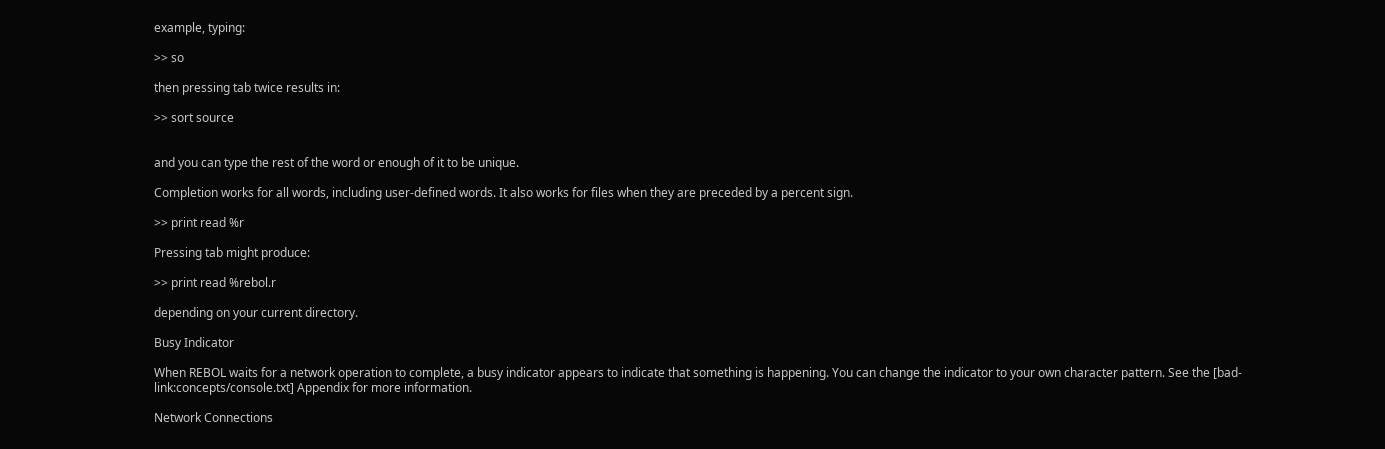example, typing:

>> so

then pressing tab twice results in:

>> sort source


and you can type the rest of the word or enough of it to be unique.

Completion works for all words, including user-defined words. It also works for files when they are preceded by a percent sign.

>> print read %r

Pressing tab might produce:

>> print read %rebol.r

depending on your current directory.

Busy Indicator

When REBOL waits for a network operation to complete, a busy indicator appears to indicate that something is happening. You can change the indicator to your own character pattern. See the [bad-link:concepts/console.txt] Appendix for more information.

Network Connections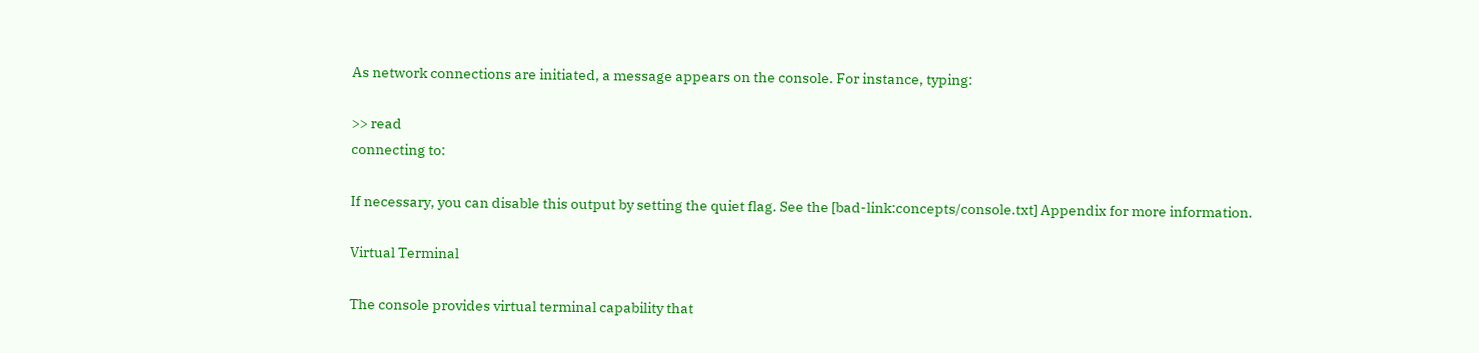As network connections are initiated, a message appears on the console. For instance, typing:

>> read
connecting to:

If necessary, you can disable this output by setting the quiet flag. See the [bad-link:concepts/console.txt] Appendix for more information.

Virtual Terminal

The console provides virtual terminal capability that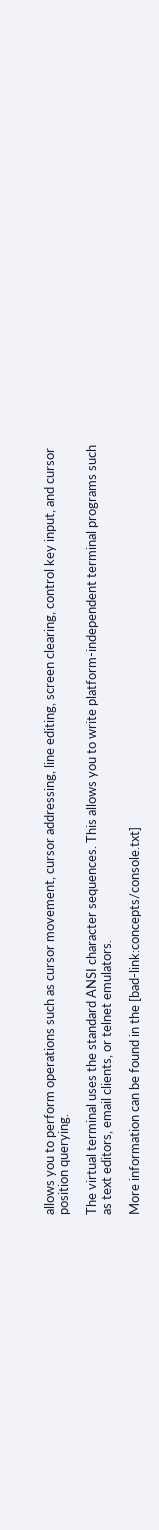allows you to perform operations such as cursor movement, cursor addressing, line editing, screen clearing, control key input, and cursor position querying.

The virtual terminal uses the standard ANSI character sequences. This allows you to write platform-independent terminal programs such as text editors, email clients, or telnet emulators.

More information can be found in the [bad-link:concepts/console.txt]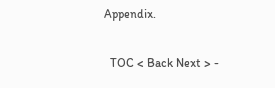Appendix.

  TOC < Back Next > -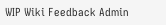WIP Wiki Feedback Admin